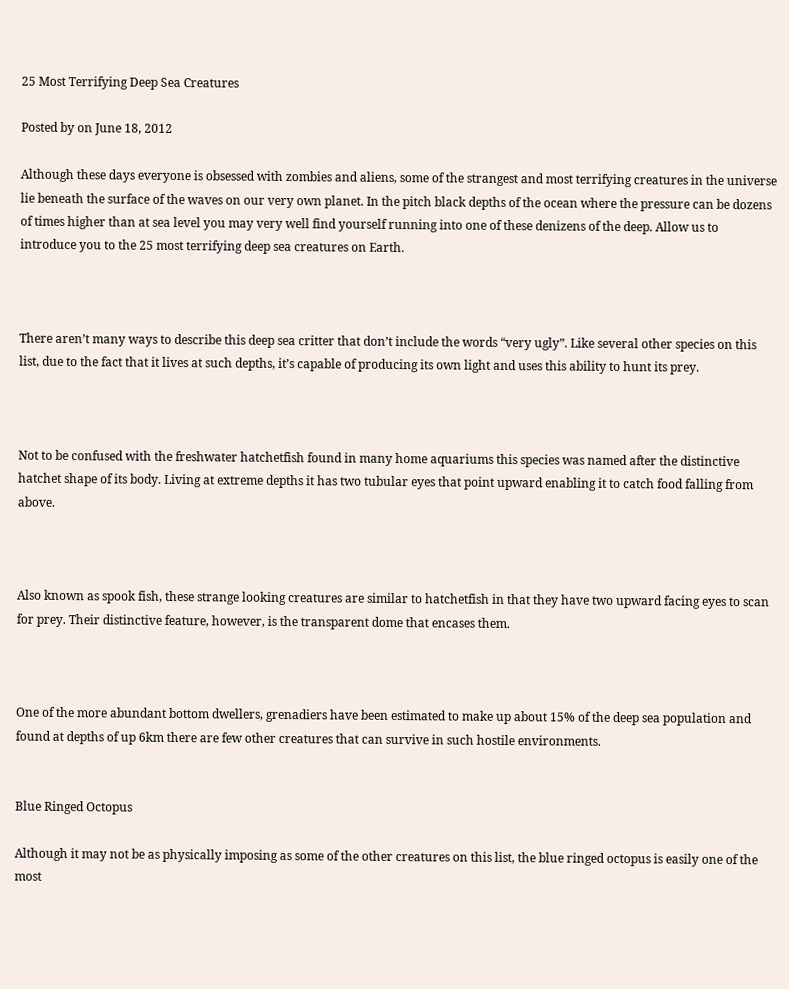25 Most Terrifying Deep Sea Creatures

Posted by on June 18, 2012

Although these days everyone is obsessed with zombies and aliens, some of the strangest and most terrifying creatures in the universe lie beneath the surface of the waves on our very own planet. In the pitch black depths of the ocean where the pressure can be dozens of times higher than at sea level you may very well find yourself running into one of these denizens of the deep. Allow us to introduce you to the 25 most terrifying deep sea creatures on Earth.



There aren’t many ways to describe this deep sea critter that don’t include the words “very ugly”. Like several other species on this list, due to the fact that it lives at such depths, it’s capable of producing its own light and uses this ability to hunt its prey.



Not to be confused with the freshwater hatchetfish found in many home aquariums this species was named after the distinctive hatchet shape of its body. Living at extreme depths it has two tubular eyes that point upward enabling it to catch food falling from above.



Also known as spook fish, these strange looking creatures are similar to hatchetfish in that they have two upward facing eyes to scan for prey. Their distinctive feature, however, is the transparent dome that encases them.



One of the more abundant bottom dwellers, grenadiers have been estimated to make up about 15% of the deep sea population and found at depths of up 6km there are few other creatures that can survive in such hostile environments.


Blue Ringed Octopus

Although it may not be as physically imposing as some of the other creatures on this list, the blue ringed octopus is easily one of the most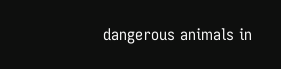dangerous animals in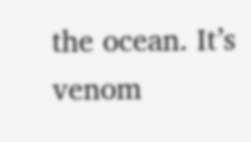the ocean. It’s venom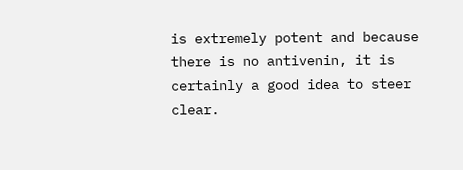is extremely potent and because there is no antivenin, it is certainly a good idea to steer clear.